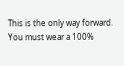This is the only way forward. You must wear a 100%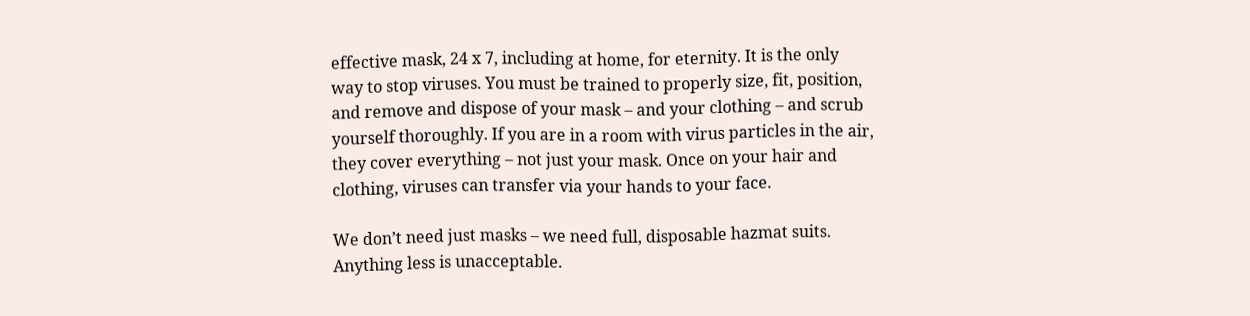effective mask, 24 x 7, including at home, for eternity. It is the only way to stop viruses. You must be trained to properly size, fit, position, and remove and dispose of your mask – and your clothing – and scrub yourself thoroughly. If you are in a room with virus particles in the air, they cover everything – not just your mask. Once on your hair and clothing, viruses can transfer via your hands to your face.

We don’t need just masks – we need full, disposable hazmat suits. Anything less is unacceptable.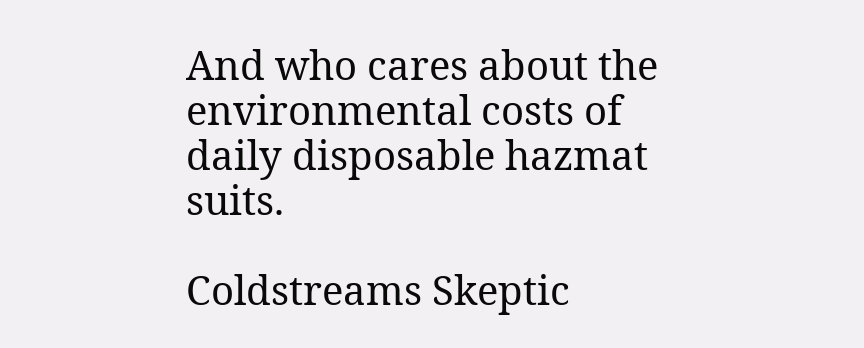And who cares about the environmental costs of daily disposable hazmat suits.

Coldstreams Skeptic